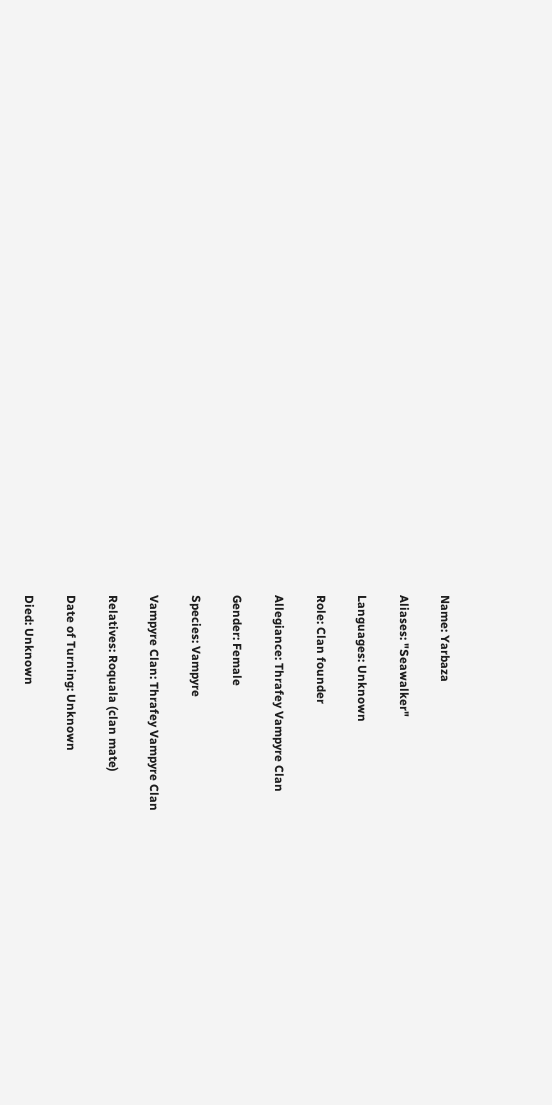Name: Yarbaza

Aliases: "Seawalker"

Languages: Unknown

Role: Clan founder

Allegiance: Thrafey Vampyre Clan

Gender: Female

Species: Vampyre

Vampyre Clan: Thrafey Vampyre Clan

Relatives: Roquala (clan mate)

Date of Turning: Unknown

Died: Unknown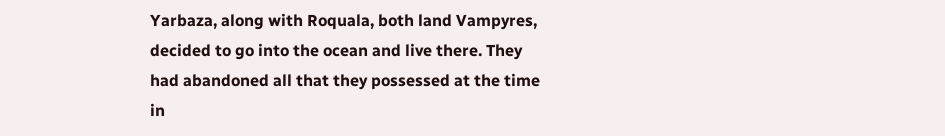Yarbaza, along with Roquala, both land Vampyres, decided to go into the ocean and live there. They had abandoned all that they possessed at the time in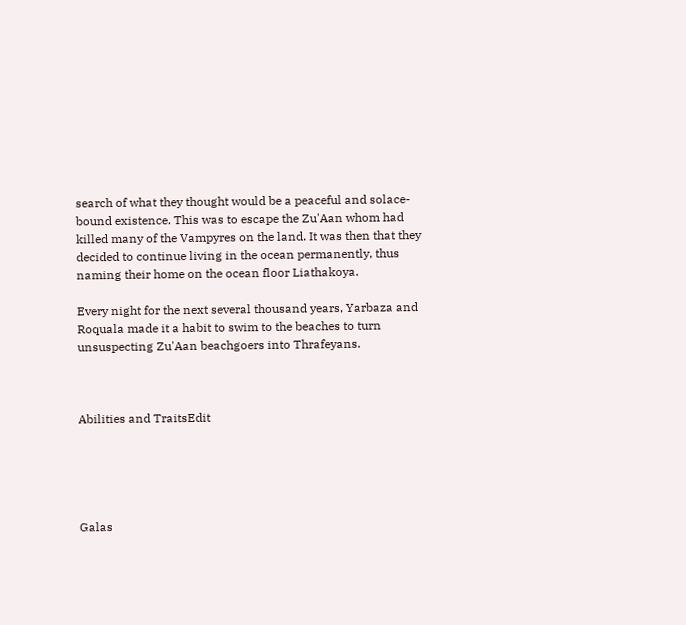search of what they thought would be a peaceful and solace-bound existence. This was to escape the Zu'Aan whom had killed many of the Vampyres on the land. It was then that they decided to continue living in the ocean permanently, thus naming their home on the ocean floor Liathakoya.

Every night for the next several thousand years, Yarbaza and Roquala made it a habit to swim to the beaches to turn unsuspecting Zu'Aan beachgoers into Thrafeyans.



Abilities and TraitsEdit





Galas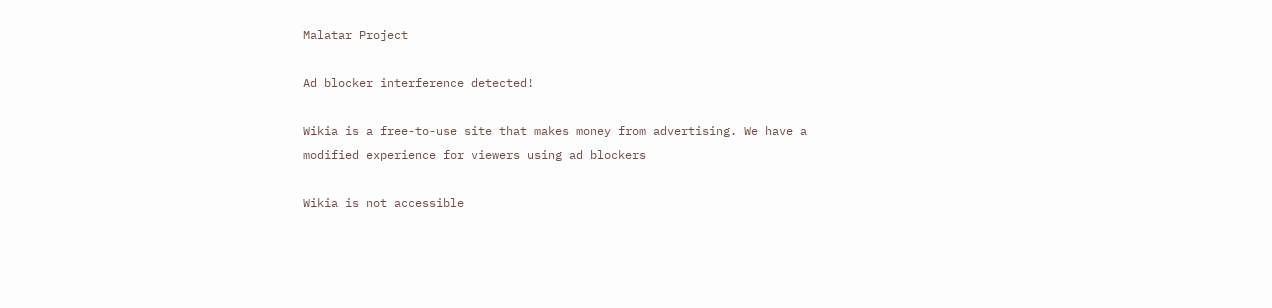Malatar Project

Ad blocker interference detected!

Wikia is a free-to-use site that makes money from advertising. We have a modified experience for viewers using ad blockers

Wikia is not accessible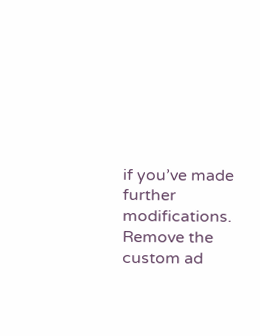if you’ve made further modifications. Remove the custom ad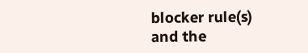blocker rule(s) and the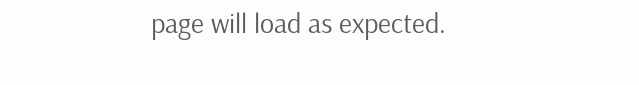page will load as expected.